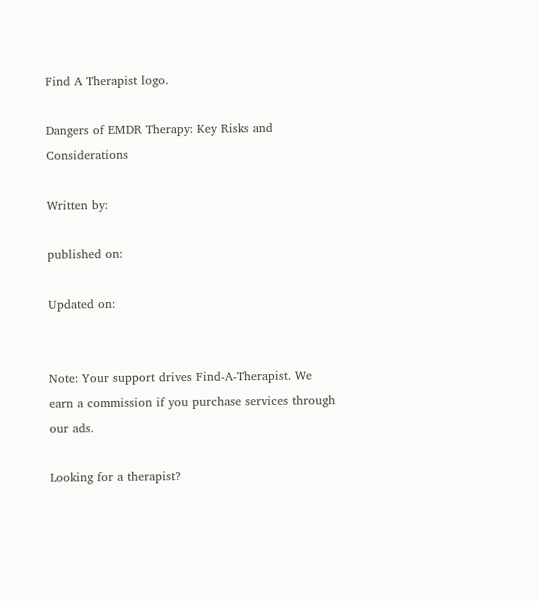Find A Therapist logo.

Dangers of EMDR Therapy: Key Risks and Considerations

Written by:

published on:

Updated on:


Note: Your support drives Find-A-Therapist. We earn a commission if you purchase services through our ads.

Looking for a therapist?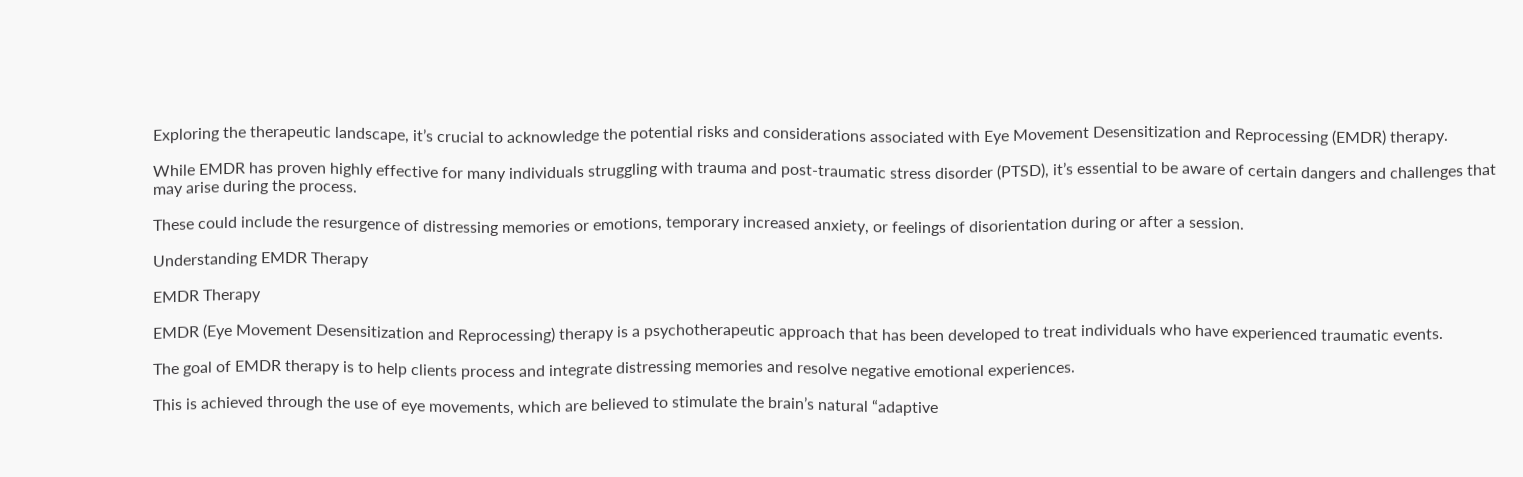Exploring the therapeutic landscape, it’s crucial to acknowledge the potential risks and considerations associated with Eye Movement Desensitization and Reprocessing (EMDR) therapy.

While EMDR has proven highly effective for many individuals struggling with trauma and post-traumatic stress disorder (PTSD), it’s essential to be aware of certain dangers and challenges that may arise during the process.

These could include the resurgence of distressing memories or emotions, temporary increased anxiety, or feelings of disorientation during or after a session.

Understanding EMDR Therapy

EMDR Therapy

EMDR (Eye Movement Desensitization and Reprocessing) therapy is a psychotherapeutic approach that has been developed to treat individuals who have experienced traumatic events.

The goal of EMDR therapy is to help clients process and integrate distressing memories and resolve negative emotional experiences.

This is achieved through the use of eye movements, which are believed to stimulate the brain’s natural “adaptive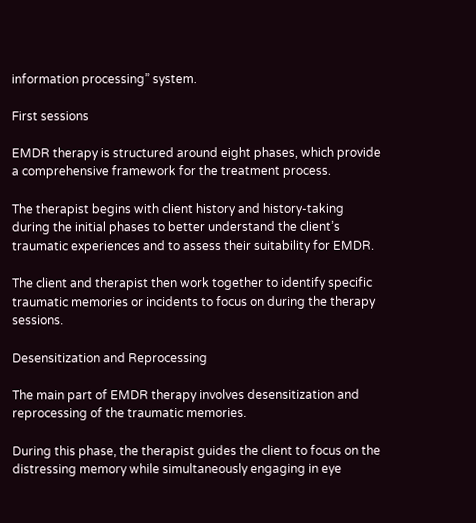information processing” system.

First sessions

EMDR therapy is structured around eight phases, which provide a comprehensive framework for the treatment process.

The therapist begins with client history and history-taking during the initial phases to better understand the client’s traumatic experiences and to assess their suitability for EMDR.

The client and therapist then work together to identify specific traumatic memories or incidents to focus on during the therapy sessions.

Desensitization and Reprocessing

The main part of EMDR therapy involves desensitization and reprocessing of the traumatic memories.

During this phase, the therapist guides the client to focus on the distressing memory while simultaneously engaging in eye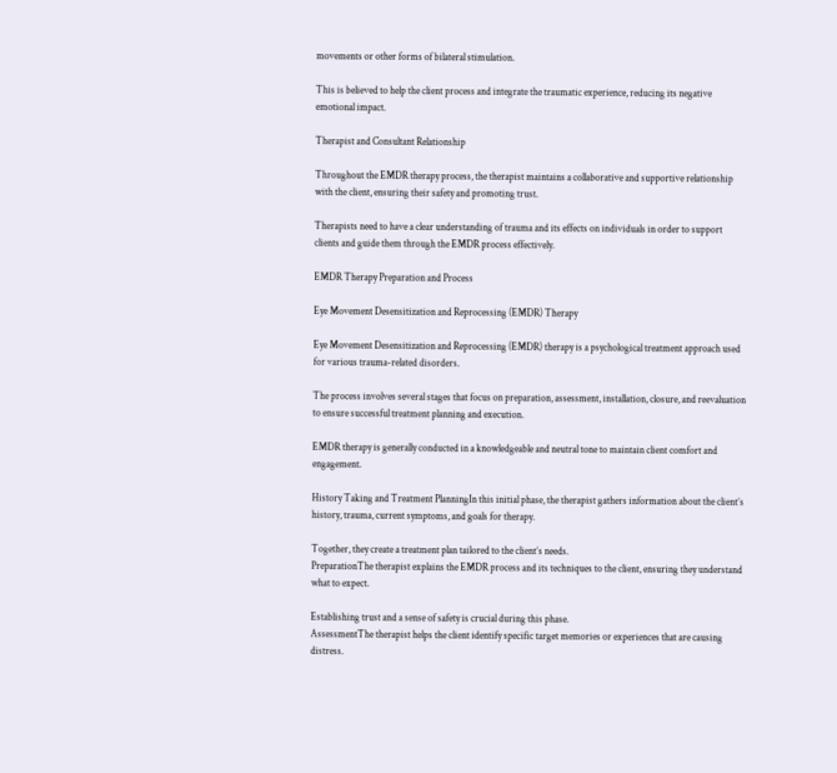movements or other forms of bilateral stimulation.

This is believed to help the client process and integrate the traumatic experience, reducing its negative emotional impact.

Therapist and Consultant Relationship

Throughout the EMDR therapy process, the therapist maintains a collaborative and supportive relationship with the client, ensuring their safety and promoting trust.

Therapists need to have a clear understanding of trauma and its effects on individuals in order to support clients and guide them through the EMDR process effectively.

EMDR Therapy Preparation and Process

Eye Movement Desensitization and Reprocessing (EMDR) Therapy

Eye Movement Desensitization and Reprocessing (EMDR) therapy is a psychological treatment approach used for various trauma-related disorders.

The process involves several stages that focus on preparation, assessment, installation, closure, and reevaluation to ensure successful treatment planning and execution.

EMDR therapy is generally conducted in a knowledgeable and neutral tone to maintain client comfort and engagement.

History Taking and Treatment PlanningIn this initial phase, the therapist gathers information about the client’s history, trauma, current symptoms, and goals for therapy.

Together, they create a treatment plan tailored to the client’s needs.
PreparationThe therapist explains the EMDR process and its techniques to the client, ensuring they understand what to expect.

Establishing trust and a sense of safety is crucial during this phase.
AssessmentThe therapist helps the client identify specific target memories or experiences that are causing distress.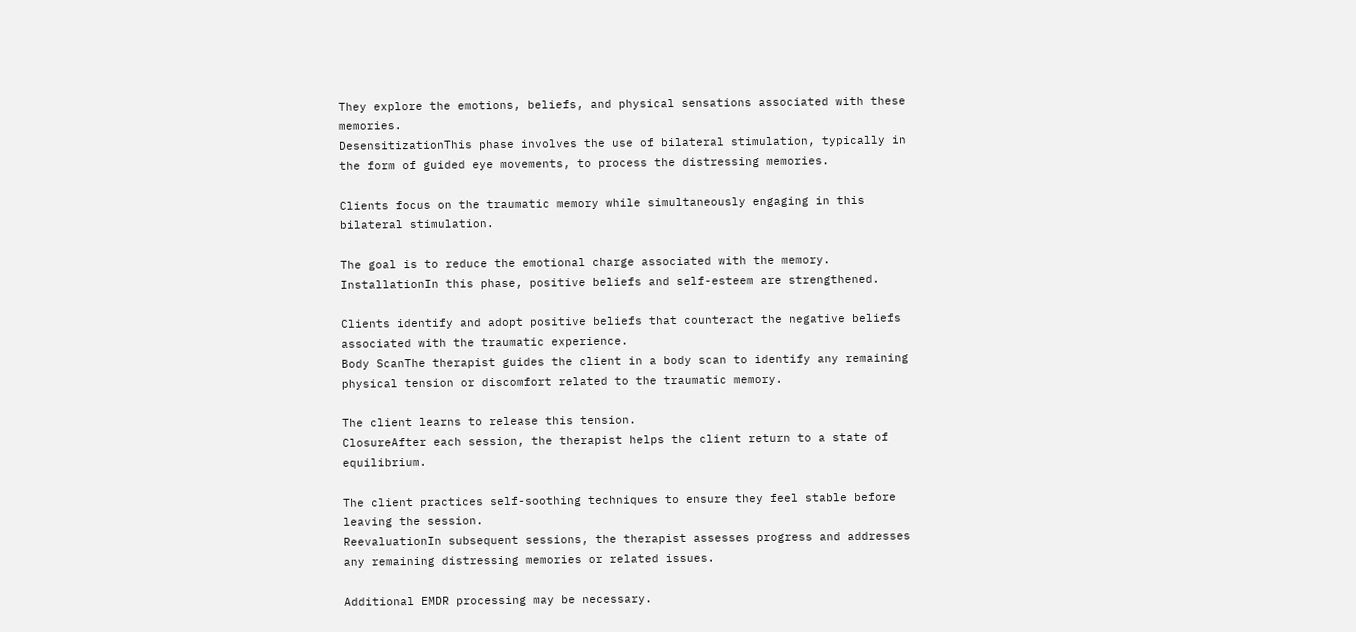They explore the emotions, beliefs, and physical sensations associated with these memories.
DesensitizationThis phase involves the use of bilateral stimulation, typically in the form of guided eye movements, to process the distressing memories.

Clients focus on the traumatic memory while simultaneously engaging in this bilateral stimulation.

The goal is to reduce the emotional charge associated with the memory.
InstallationIn this phase, positive beliefs and self-esteem are strengthened.

Clients identify and adopt positive beliefs that counteract the negative beliefs associated with the traumatic experience.
Body ScanThe therapist guides the client in a body scan to identify any remaining physical tension or discomfort related to the traumatic memory.

The client learns to release this tension.
ClosureAfter each session, the therapist helps the client return to a state of equilibrium.

The client practices self-soothing techniques to ensure they feel stable before leaving the session.
ReevaluationIn subsequent sessions, the therapist assesses progress and addresses any remaining distressing memories or related issues.

Additional EMDR processing may be necessary.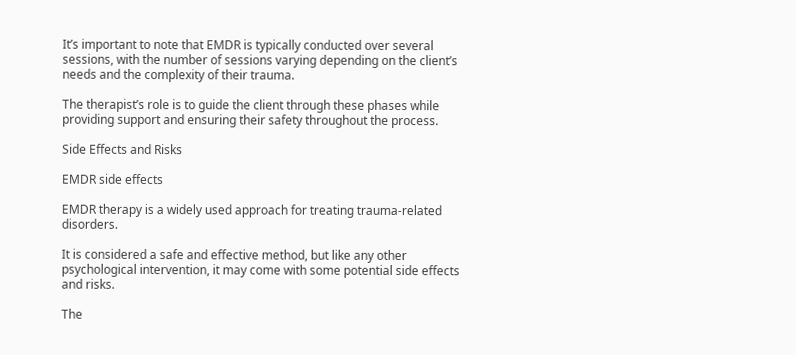It’s important to note that EMDR is typically conducted over several sessions, with the number of sessions varying depending on the client’s needs and the complexity of their trauma.

The therapist’s role is to guide the client through these phases while providing support and ensuring their safety throughout the process.

Side Effects and Risks

EMDR side effects

EMDR therapy is a widely used approach for treating trauma-related disorders.

It is considered a safe and effective method, but like any other psychological intervention, it may come with some potential side effects and risks.

The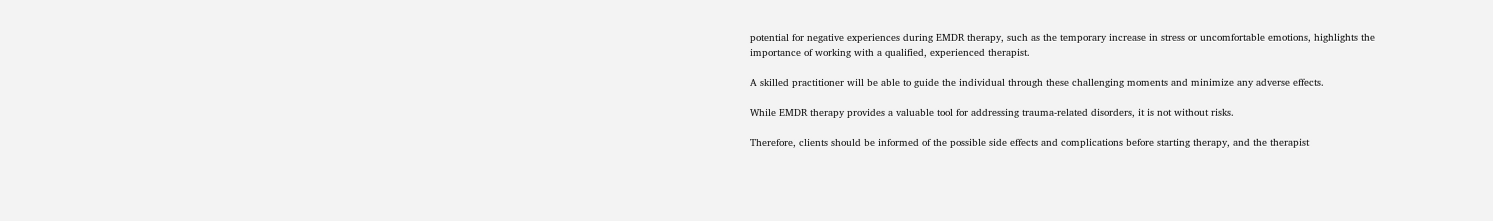potential for negative experiences during EMDR therapy, such as the temporary increase in stress or uncomfortable emotions, highlights the importance of working with a qualified, experienced therapist.

A skilled practitioner will be able to guide the individual through these challenging moments and minimize any adverse effects.

While EMDR therapy provides a valuable tool for addressing trauma-related disorders, it is not without risks.

Therefore, clients should be informed of the possible side effects and complications before starting therapy, and the therapist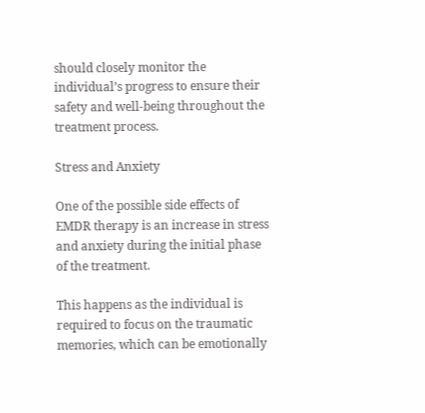should closely monitor the individual’s progress to ensure their safety and well-being throughout the treatment process.

Stress and Anxiety

One of the possible side effects of EMDR therapy is an increase in stress and anxiety during the initial phase of the treatment.

This happens as the individual is required to focus on the traumatic memories, which can be emotionally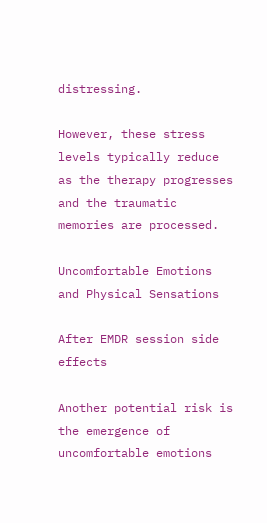distressing.

However, these stress levels typically reduce as the therapy progresses and the traumatic memories are processed.

Uncomfortable Emotions and Physical Sensations

After EMDR session side effects

Another potential risk is the emergence of uncomfortable emotions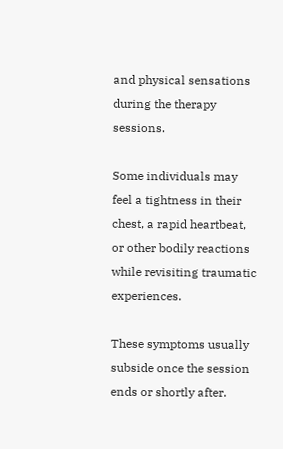and physical sensations during the therapy sessions.

Some individuals may feel a tightness in their chest, a rapid heartbeat, or other bodily reactions while revisiting traumatic experiences.

These symptoms usually subside once the session ends or shortly after.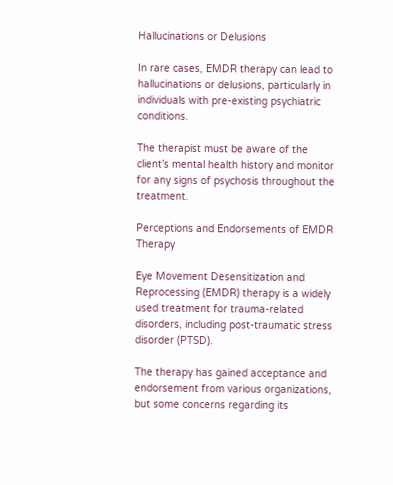Hallucinations or Delusions

In rare cases, EMDR therapy can lead to hallucinations or delusions, particularly in individuals with pre-existing psychiatric conditions.

The therapist must be aware of the client’s mental health history and monitor for any signs of psychosis throughout the treatment.

Perceptions and Endorsements of EMDR Therapy

Eye Movement Desensitization and Reprocessing (EMDR) therapy is a widely used treatment for trauma-related disorders, including post-traumatic stress disorder (PTSD).

The therapy has gained acceptance and endorsement from various organizations, but some concerns regarding its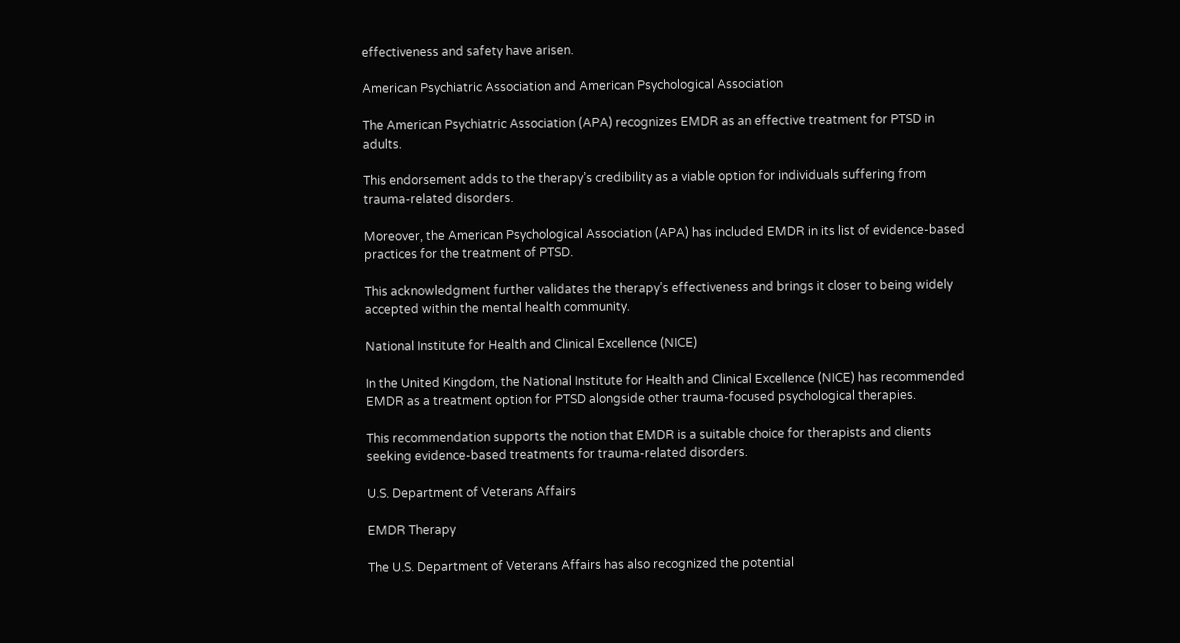effectiveness and safety have arisen.

American Psychiatric Association and American Psychological Association

The American Psychiatric Association (APA) recognizes EMDR as an effective treatment for PTSD in adults.

This endorsement adds to the therapy’s credibility as a viable option for individuals suffering from trauma-related disorders.

Moreover, the American Psychological Association (APA) has included EMDR in its list of evidence-based practices for the treatment of PTSD.

This acknowledgment further validates the therapy’s effectiveness and brings it closer to being widely accepted within the mental health community.

National Institute for Health and Clinical Excellence (NICE)

In the United Kingdom, the National Institute for Health and Clinical Excellence (NICE) has recommended EMDR as a treatment option for PTSD alongside other trauma-focused psychological therapies.

This recommendation supports the notion that EMDR is a suitable choice for therapists and clients seeking evidence-based treatments for trauma-related disorders.

U.S. Department of Veterans Affairs

EMDR Therapy

The U.S. Department of Veterans Affairs has also recognized the potential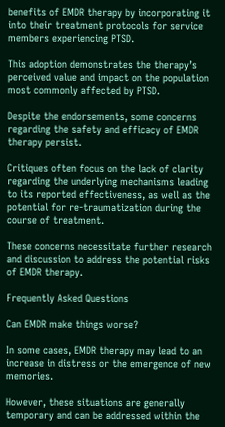benefits of EMDR therapy by incorporating it into their treatment protocols for service members experiencing PTSD.

This adoption demonstrates the therapy’s perceived value and impact on the population most commonly affected by PTSD.

Despite the endorsements, some concerns regarding the safety and efficacy of EMDR therapy persist.

Critiques often focus on the lack of clarity regarding the underlying mechanisms leading to its reported effectiveness, as well as the potential for re-traumatization during the course of treatment.

These concerns necessitate further research and discussion to address the potential risks of EMDR therapy.

Frequently Asked Questions

Can EMDR make things worse?

In some cases, EMDR therapy may lead to an increase in distress or the emergence of new memories.

However, these situations are generally temporary and can be addressed within the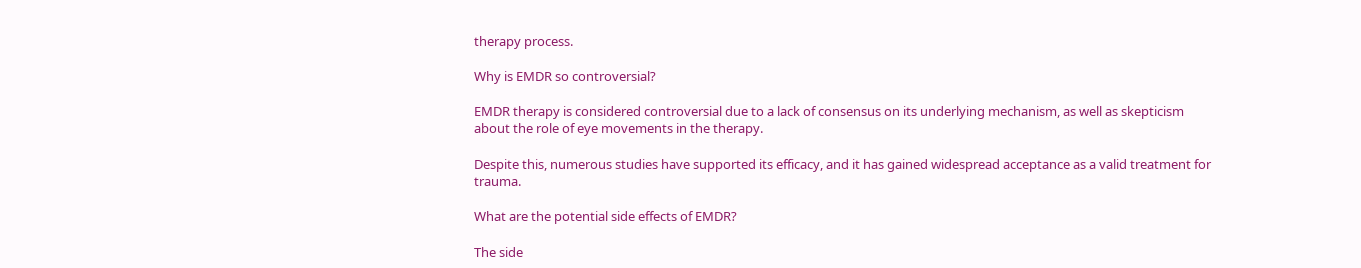therapy process.

Why is EMDR so controversial?

EMDR therapy is considered controversial due to a lack of consensus on its underlying mechanism, as well as skepticism about the role of eye movements in the therapy.

Despite this, numerous studies have supported its efficacy, and it has gained widespread acceptance as a valid treatment for trauma.

What are the potential side effects of EMDR?

The side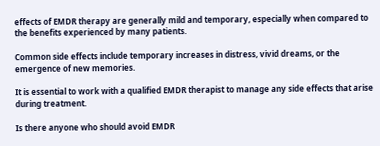effects of EMDR therapy are generally mild and temporary, especially when compared to the benefits experienced by many patients.

Common side effects include temporary increases in distress, vivid dreams, or the emergence of new memories.

It is essential to work with a qualified EMDR therapist to manage any side effects that arise during treatment.

Is there anyone who should avoid EMDR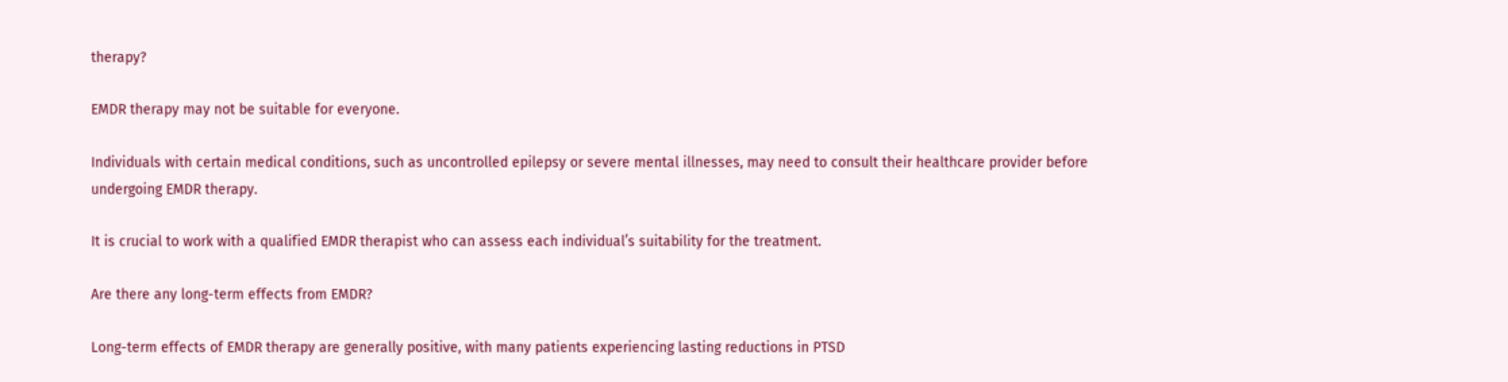therapy?

EMDR therapy may not be suitable for everyone.

Individuals with certain medical conditions, such as uncontrolled epilepsy or severe mental illnesses, may need to consult their healthcare provider before undergoing EMDR therapy.

It is crucial to work with a qualified EMDR therapist who can assess each individual’s suitability for the treatment.

Are there any long-term effects from EMDR?

Long-term effects of EMDR therapy are generally positive, with many patients experiencing lasting reductions in PTSD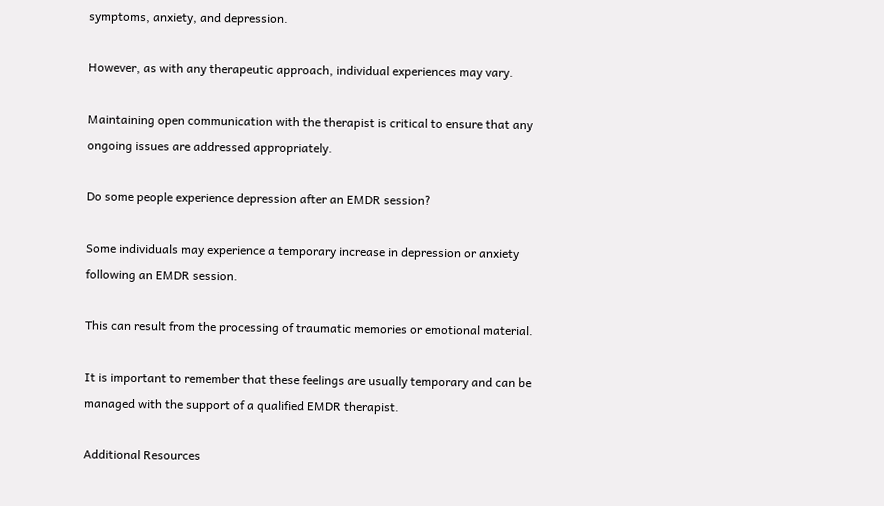symptoms, anxiety, and depression.

However, as with any therapeutic approach, individual experiences may vary.

Maintaining open communication with the therapist is critical to ensure that any ongoing issues are addressed appropriately.

Do some people experience depression after an EMDR session?

Some individuals may experience a temporary increase in depression or anxiety following an EMDR session.

This can result from the processing of traumatic memories or emotional material.

It is important to remember that these feelings are usually temporary and can be managed with the support of a qualified EMDR therapist.

Additional Resources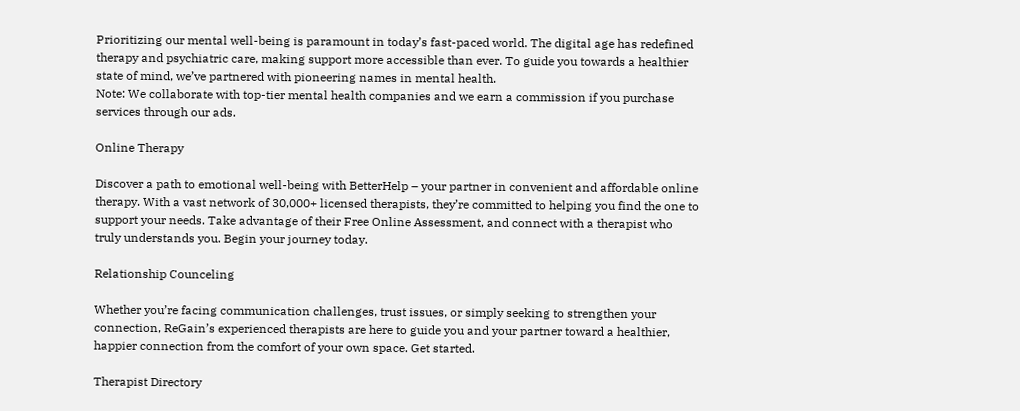Prioritizing our mental well-being is paramount in today’s fast-paced world. The digital age has redefined therapy and psychiatric care, making support more accessible than ever. To guide you towards a healthier state of mind, we’ve partnered with pioneering names in mental health.
Note: We collaborate with top-tier mental health companies and we earn a commission if you purchase services through our ads.

Online Therapy

Discover a path to emotional well-being with BetterHelp – your partner in convenient and affordable online therapy. With a vast network of 30,000+ licensed therapists, they’re committed to helping you find the one to support your needs. Take advantage of their Free Online Assessment, and connect with a therapist who truly understands you. Begin your journey today.

Relationship Counceling

Whether you’re facing communication challenges, trust issues, or simply seeking to strengthen your connection, ReGain’s experienced therapists are here to guide you and your partner toward a healthier, happier connection from the comfort of your own space. Get started.

Therapist Directory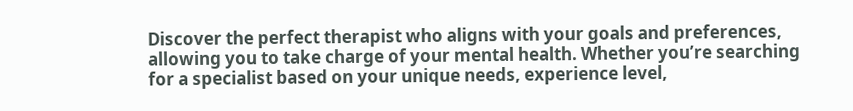Discover the perfect therapist who aligns with your goals and preferences, allowing you to take charge of your mental health. Whether you’re searching for a specialist based on your unique needs, experience level,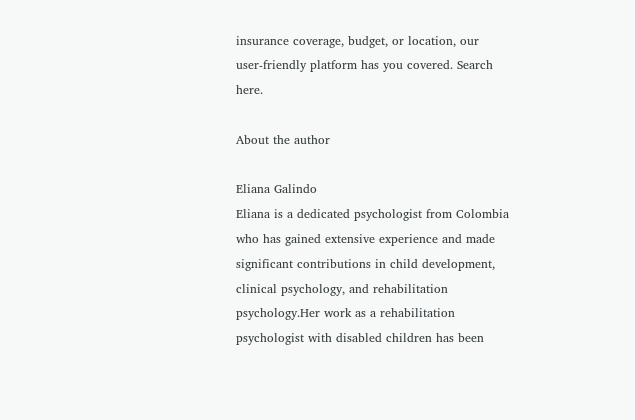insurance coverage, budget, or location, our user-friendly platform has you covered. Search here.

About the author

Eliana Galindo
Eliana is a dedicated psychologist from Colombia who has gained extensive experience and made significant contributions in child development, clinical psychology, and rehabilitation psychology.Her work as a rehabilitation psychologist with disabled children has been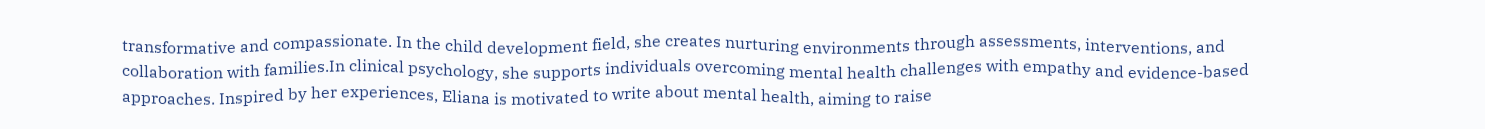transformative and compassionate. In the child development field, she creates nurturing environments through assessments, interventions, and collaboration with families.In clinical psychology, she supports individuals overcoming mental health challenges with empathy and evidence-based approaches. Inspired by her experiences, Eliana is motivated to write about mental health, aiming to raise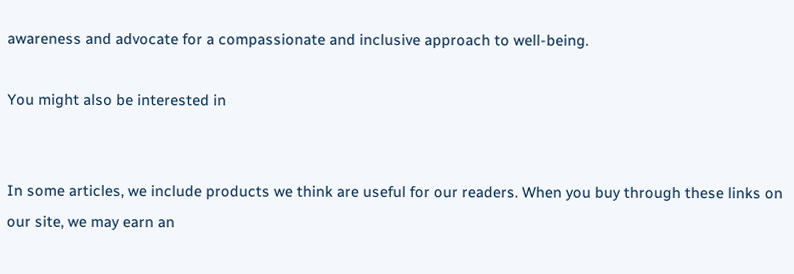awareness and advocate for a compassionate and inclusive approach to well-being.

You might also be interested in


In some articles, we include products we think are useful for our readers. When you buy through these links on our site, we may earn an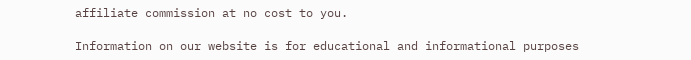affiliate commission at no cost to you.

Information on our website is for educational and informational purposes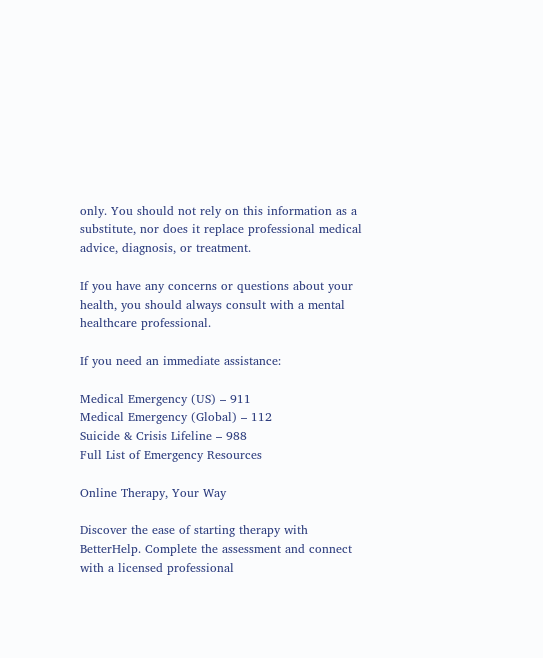only. You should not rely on this information as a substitute, nor does it replace professional medical advice, diagnosis, or treatment.

If you have any concerns or questions about your health, you should always consult with a mental healthcare professional.

If you need an immediate assistance:

Medical Emergency (US) – 911
Medical Emergency (Global) – 112
Suicide & Crisis Lifeline – 988
Full List of Emergency Resources

Online Therapy, Your Way

Discover the ease of starting therapy with BetterHelp. Complete the assessment and connect with a licensed professional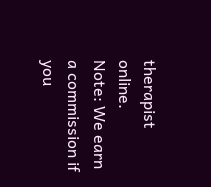therapist online.
Note: We earn a commission if you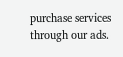purchase services through our ads.